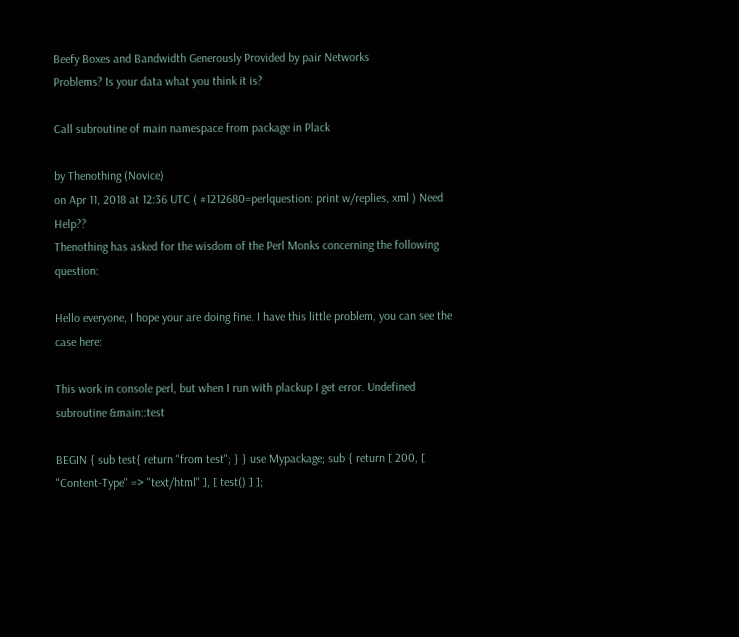Beefy Boxes and Bandwidth Generously Provided by pair Networks
Problems? Is your data what you think it is?

Call subroutine of main namespace from package in Plack

by Thenothing (Novice)
on Apr 11, 2018 at 12:36 UTC ( #1212680=perlquestion: print w/replies, xml ) Need Help??
Thenothing has asked for the wisdom of the Perl Monks concerning the following question:

Hello everyone, I hope your are doing fine. I have this little problem, you can see the case here:

This work in console perl, but when I run with plackup I get error. Undefined subroutine &main::test

BEGIN { sub test{ return "from test"; } } use Mypackage; sub { return [ 200, [ "Content-Type" => "text/html" ], [ test() ] ];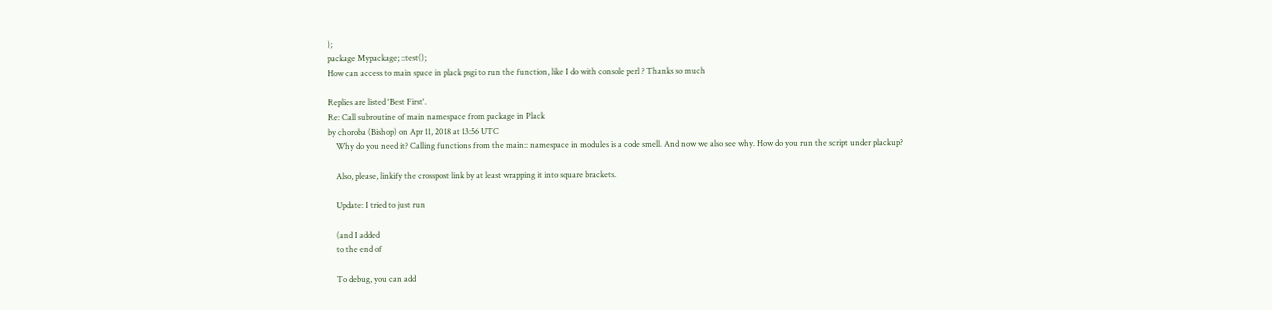};
package Mypackage; ::test();
How can access to main space in plack psgi to run the function, like I do with console perl ? Thanks so much

Replies are listed 'Best First'.
Re: Call subroutine of main namespace from package in Plack
by choroba (Bishop) on Apr 11, 2018 at 13:56 UTC
    Why do you need it? Calling functions from the main:: namespace in modules is a code smell. And now we also see why. How do you run the script under plackup?

    Also, please, linkify the crosspost link by at least wrapping it into square brackets.

    Update: I tried to just run

    (and I added
    to the end of

    To debug, you can add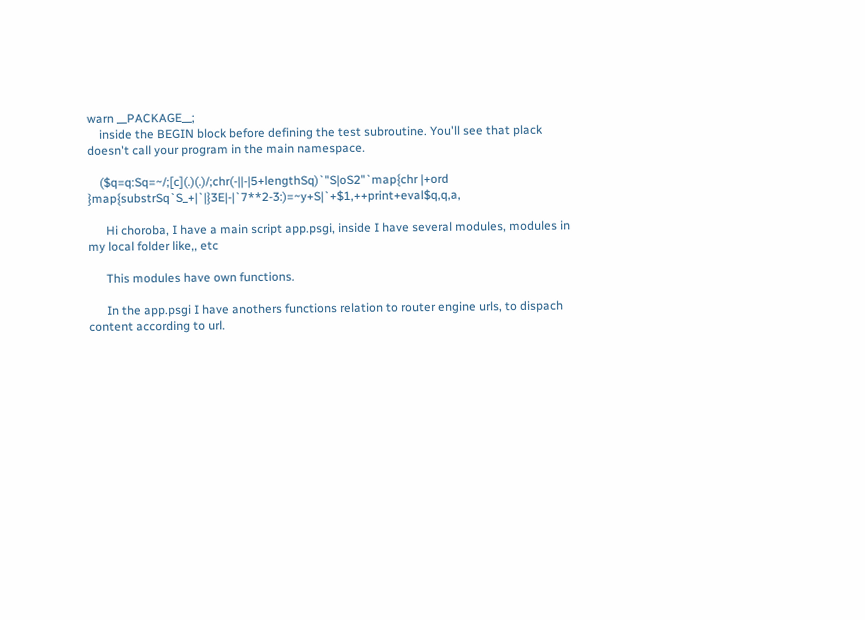warn __PACKAGE__;
    inside the BEGIN block before defining the test subroutine. You'll see that plack doesn't call your program in the main namespace.

    ($q=q:Sq=~/;[c](.)(.)/;chr(-||-|5+lengthSq)`"S|oS2"`map{chr |+ord }map{substrSq`S_+|`|}3E|-|`7**2-3:)=~y+S|`+$1,++print+eval$q,q,a,

      Hi choroba, I have a main script app.psgi, inside I have several modules, modules in my local folder like,, etc

      This modules have own functions.

      In the app.psgi I have anothers functions relation to router engine urls, to dispach content according to url.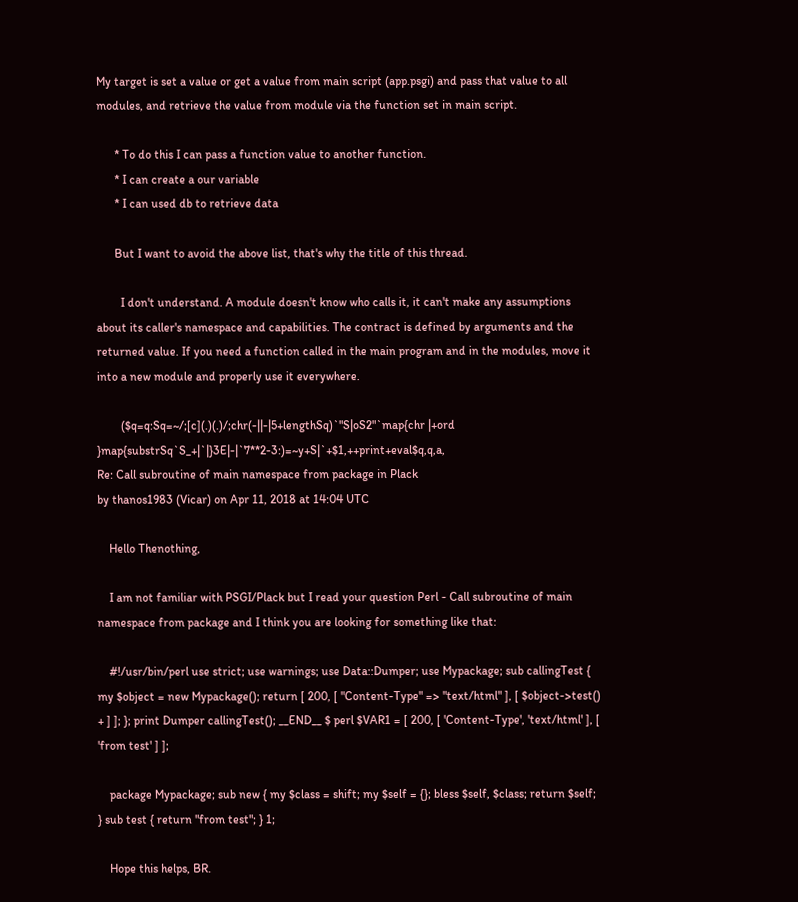My target is set a value or get a value from main script (app.psgi) and pass that value to all modules, and retrieve the value from module via the function set in main script.

      * To do this I can pass a function value to another function.
      * I can create a our variable
      * I can used db to retrieve data

      But I want to avoid the above list, that's why the title of this thread.

        I don't understand. A module doesn't know who calls it, it can't make any assumptions about its caller's namespace and capabilities. The contract is defined by arguments and the returned value. If you need a function called in the main program and in the modules, move it into a new module and properly use it everywhere.

        ($q=q:Sq=~/;[c](.)(.)/;chr(-||-|5+lengthSq)`"S|oS2"`map{chr |+ord }map{substrSq`S_+|`|}3E|-|`7**2-3:)=~y+S|`+$1,++print+eval$q,q,a,
Re: Call subroutine of main namespace from package in Plack
by thanos1983 (Vicar) on Apr 11, 2018 at 14:04 UTC

    Hello Thenothing,

    I am not familiar with PSGI/Plack but I read your question Perl - Call subroutine of main namespace from package and I think you are looking for something like that:

    #!/usr/bin/perl use strict; use warnings; use Data::Dumper; use Mypackage; sub callingTest { my $object = new Mypackage(); return [ 200, [ "Content-Type" => "text/html" ], [ $object->test() + ] ]; }; print Dumper callingTest(); __END__ $ perl $VAR1 = [ 200, [ 'Content-Type', 'text/html' ], [ 'from test' ] ];

    package Mypackage; sub new { my $class = shift; my $self = {}; bless $self, $class; return $self; } sub test { return "from test"; } 1;

    Hope this helps, BR.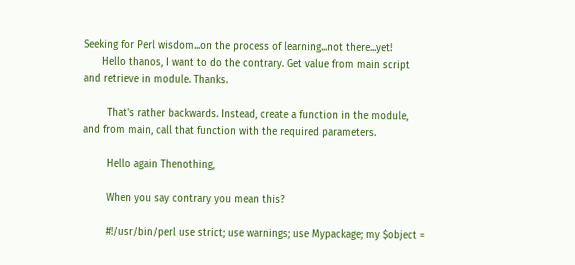Seeking for Perl wisdom...on the process of learning...not there...yet!
      Hello thanos, I want to do the contrary. Get value from main script and retrieve in module. Thanks.

        That's rather backwards. Instead, create a function in the module, and from main, call that function with the required parameters.

        Hello again Thenothing,

        When you say contrary you mean this?

        #!/usr/bin/perl use strict; use warnings; use Mypackage; my $object =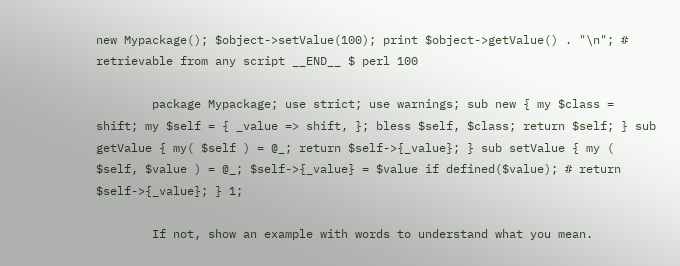new Mypackage(); $object->setValue(100); print $object->getValue() . "\n"; # retrievable from any script __END__ $ perl 100

        package Mypackage; use strict; use warnings; sub new { my $class = shift; my $self = { _value => shift, }; bless $self, $class; return $self; } sub getValue { my( $self ) = @_; return $self->{_value}; } sub setValue { my ( $self, $value ) = @_; $self->{_value} = $value if defined($value); # return $self->{_value}; } 1;

        If not, show an example with words to understand what you mean.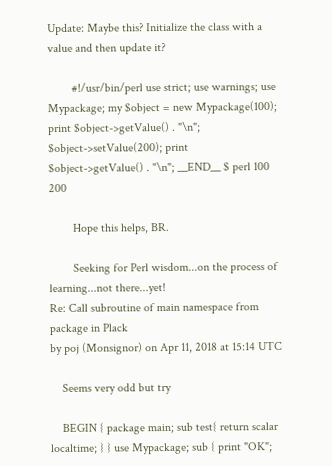Update: Maybe this? Initialize the class with a value and then update it?

        #!/usr/bin/perl use strict; use warnings; use Mypackage; my $object = new Mypackage(100); print $object->getValue() . "\n"; $object->setValue(200); print $object->getValue() . "\n"; __END__ $ perl 100 200

        Hope this helps, BR.

        Seeking for Perl wisdom...on the process of learning...not there...yet!
Re: Call subroutine of main namespace from package in Plack
by poj (Monsignor) on Apr 11, 2018 at 15:14 UTC

    Seems very odd but try

    BEGIN { package main; sub test{ return scalar localtime; } } use Mypackage; sub { print "OK";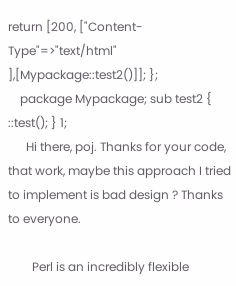return [200, ["Content-Type"=>"text/html" ],[Mypackage::test2()]]; };
    package Mypackage; sub test2 { ::test(); } 1;
      Hi there, poj. Thanks for your code, that work, maybe this approach I tried to implement is bad design ? Thanks to everyone.

        Perl is an incredibly flexible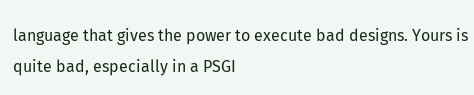language that gives the power to execute bad designs. Yours is quite bad, especially in a PSGI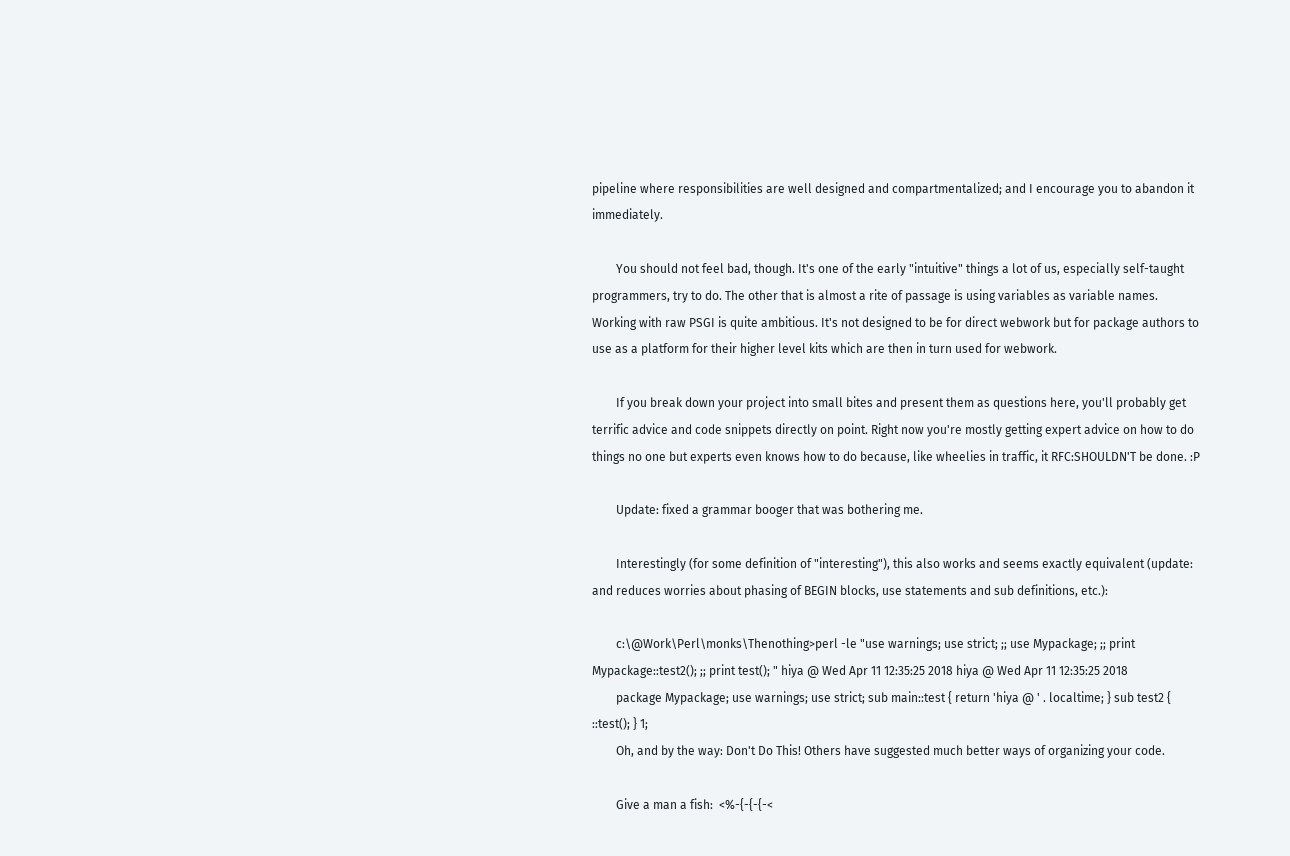pipeline where responsibilities are well designed and compartmentalized; and I encourage you to abandon it immediately.

        You should not feel bad, though. It's one of the early "intuitive" things a lot of us, especially self-taught programmers, try to do. The other that is almost a rite of passage is using variables as variable names. Working with raw PSGI is quite ambitious. It's not designed to be for direct webwork but for package authors to use as a platform for their higher level kits which are then in turn used for webwork.

        If you break down your project into small bites and present them as questions here, you'll probably get terrific advice and code snippets directly on point. Right now you're mostly getting expert advice on how to do things no one but experts even knows how to do because, like wheelies in traffic, it RFC:SHOULDN'T be done. :P

        Update: fixed a grammar booger that was bothering me.

        Interestingly (for some definition of "interesting"), this also works and seems exactly equivalent (update: and reduces worries about phasing of BEGIN blocks, use statements and sub definitions, etc.):

        c:\@Work\Perl\monks\Thenothing>perl -le "use warnings; use strict; ;; use Mypackage; ;; print Mypackage::test2(); ;; print test(); " hiya @ Wed Apr 11 12:35:25 2018 hiya @ Wed Apr 11 12:35:25 2018
        package Mypackage; use warnings; use strict; sub main::test { return 'hiya @ ' . localtime; } sub test2 { ::test(); } 1;
        Oh, and by the way: Don't Do This! Others have suggested much better ways of organizing your code.

        Give a man a fish:  <%-{-{-{-<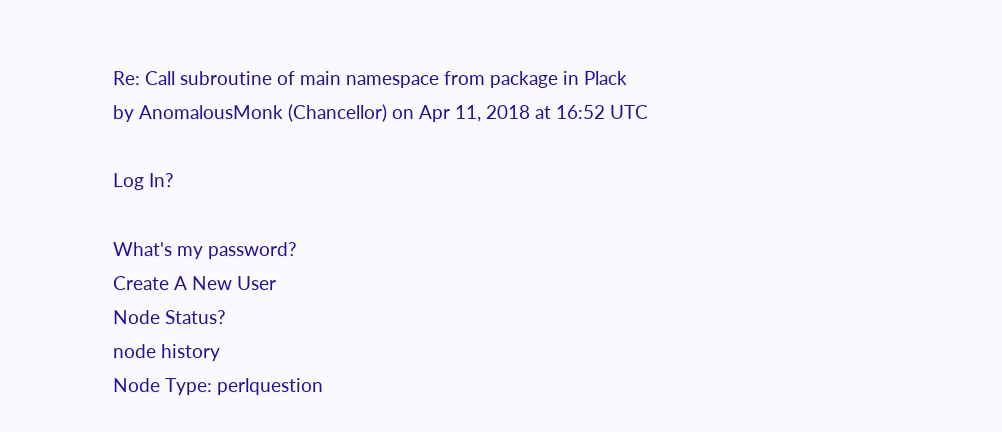Re: Call subroutine of main namespace from package in Plack
by AnomalousMonk (Chancellor) on Apr 11, 2018 at 16:52 UTC

Log In?

What's my password?
Create A New User
Node Status?
node history
Node Type: perlquestion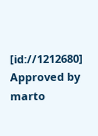[id://1212680]
Approved by marto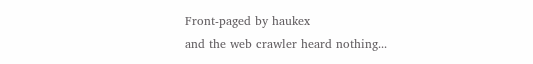Front-paged by haukex
and the web crawler heard nothing...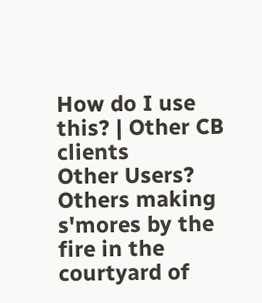How do I use this? | Other CB clients
Other Users?
Others making s'mores by the fire in the courtyard of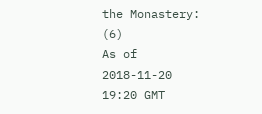the Monastery: (6)
As of 2018-11-20 19:20 GMT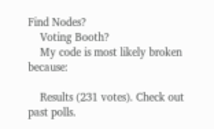Find Nodes?
    Voting Booth?
    My code is most likely broken because:

    Results (231 votes). Check out past polls.